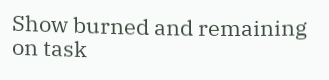Show burned and remaining on task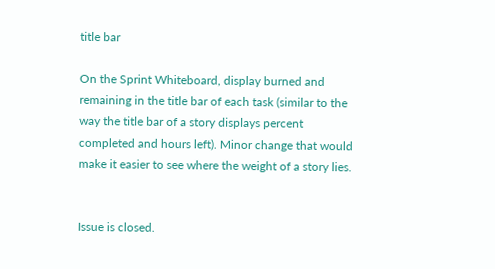title bar

On the Sprint Whiteboard, display burned and remaining in the title bar of each task (similar to the way the title bar of a story displays percent completed and hours left). Minor change that would make it easier to see where the weight of a story lies.


Issue is closed.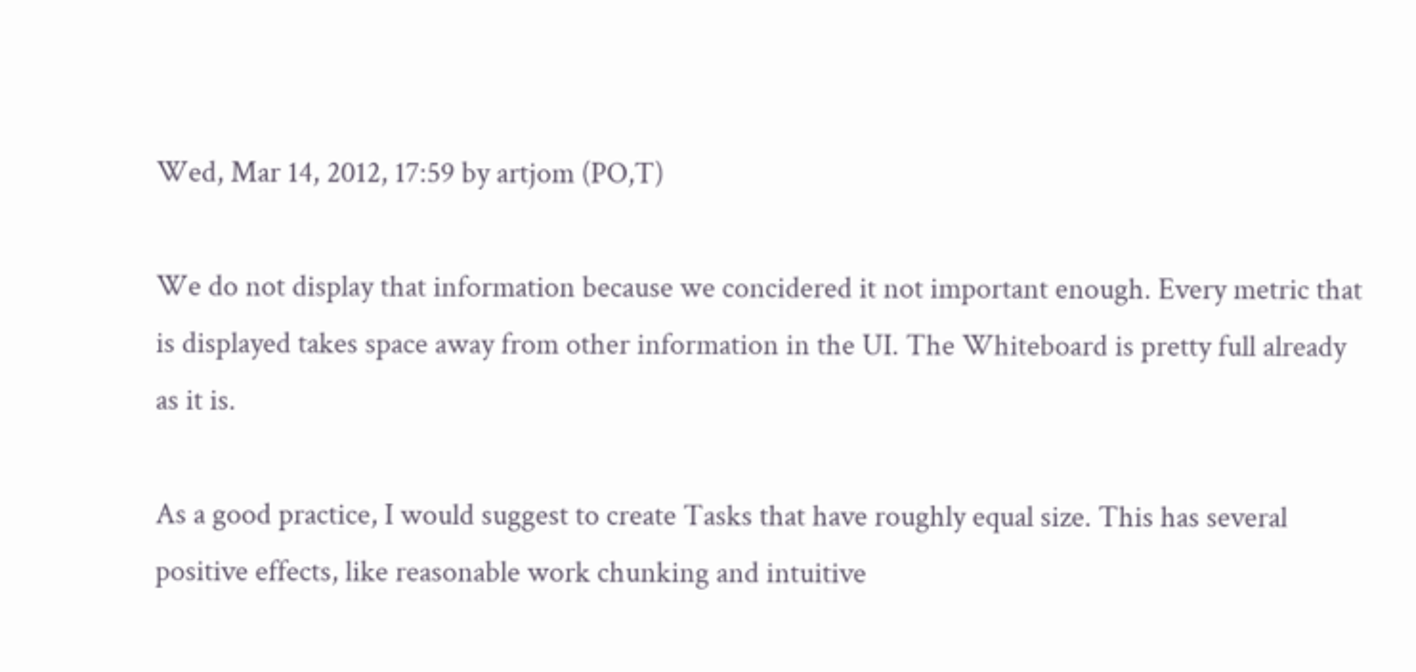Wed, Mar 14, 2012, 17:59 by artjom (PO,T)

We do not display that information because we concidered it not important enough. Every metric that is displayed takes space away from other information in the UI. The Whiteboard is pretty full already as it is.

As a good practice, I would suggest to create Tasks that have roughly equal size. This has several positive effects, like reasonable work chunking and intuitive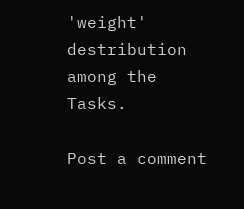'weight' destribution among the Tasks.

Post a comment